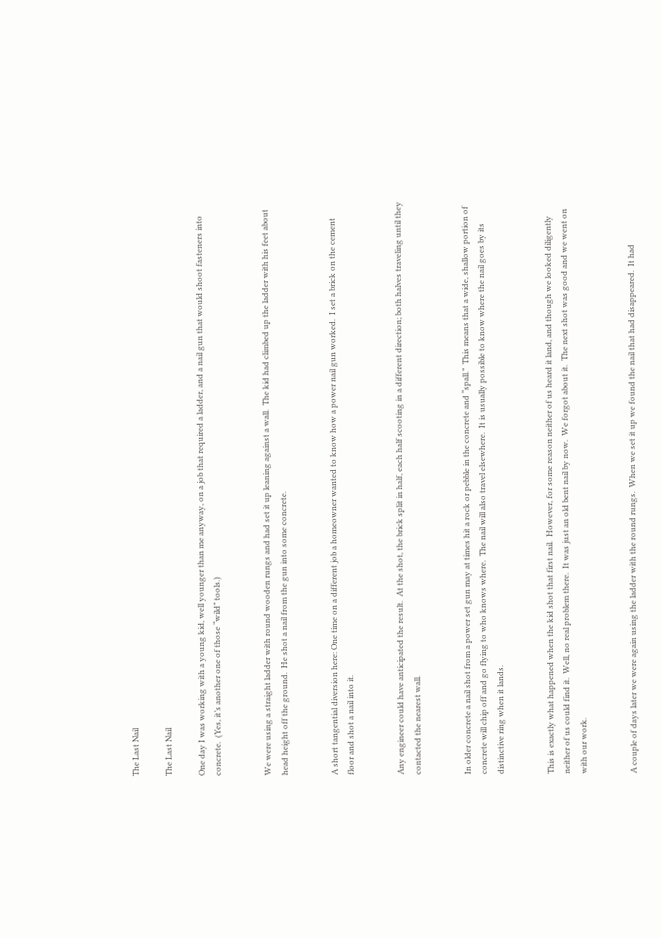The Last Nail

The Last Nail

One day I was working with a young kid, well younger than me anyway, on a job that required a ladder, and a nail gun that would shoot fasteners into concrete.  (Yes, it’s another one of those “wild” tools.)


We were using a straight ladder with round wooden rungs and had set it up leaning against a wall.  The kid had climbed up the ladder with his feet about head height off the ground.  He shot a nail from the gun into some concrete.


A short tangential diversion here: One time on a different job a homeowner wanted to know how a power nail gun worked.  I set a brick on the cement floor and shot a nail into it.


Any engineer could have anticipated the result.  At the shot, the brick split in half, each half scooting in a different direction; both halves traveling until they contacted the nearest wall.


In older concrete a nail shot from a power set gun may at times hit a rock or pebble in the concrete and “spall.”  This means that a wide, shallow portion of concrete will chip off and go flying to who knows where.  The nail will also travel elsewhere.  It is usually possible to know where the nail goes by its distinctive ring when it lands.


This is exactly what happened when the kid shot that first nail.  However, for some reason neither of us heard it land, and though we looked diligently neither of us could find it.  Well, no real problem there.  It was just an old bent nail by now.  We forgot about it.  The next shot was good and we went on with our work.


A couple of days later we were again using the ladder with the round rungs.  When we set it up we found the nail that had disappeared.  It had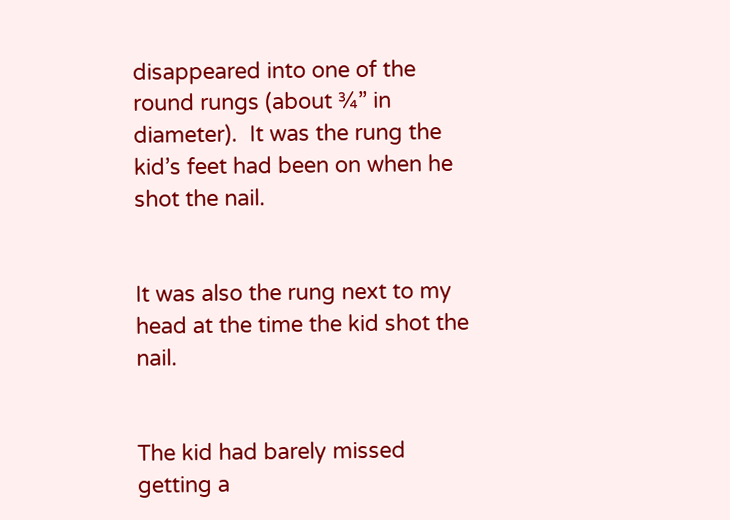disappeared into one of the round rungs (about ¾” in diameter).  It was the rung the kid’s feet had been on when he shot the nail.


It was also the rung next to my head at the time the kid shot the nail.


The kid had barely missed getting a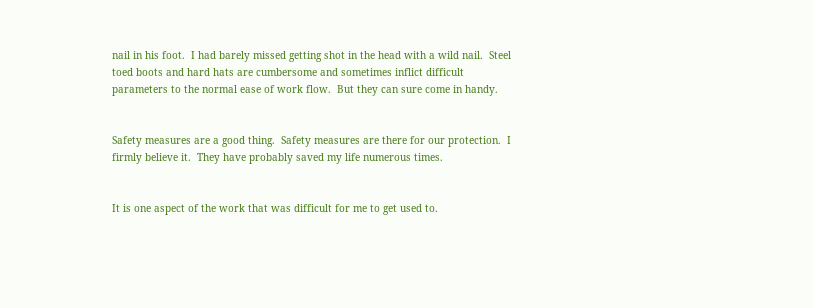nail in his foot.  I had barely missed getting shot in the head with a wild nail.  Steel toed boots and hard hats are cumbersome and sometimes inflict difficult parameters to the normal ease of work flow.  But they can sure come in handy.


Safety measures are a good thing.  Safety measures are there for our protection.  I firmly believe it.  They have probably saved my life numerous times.


It is one aspect of the work that was difficult for me to get used to.